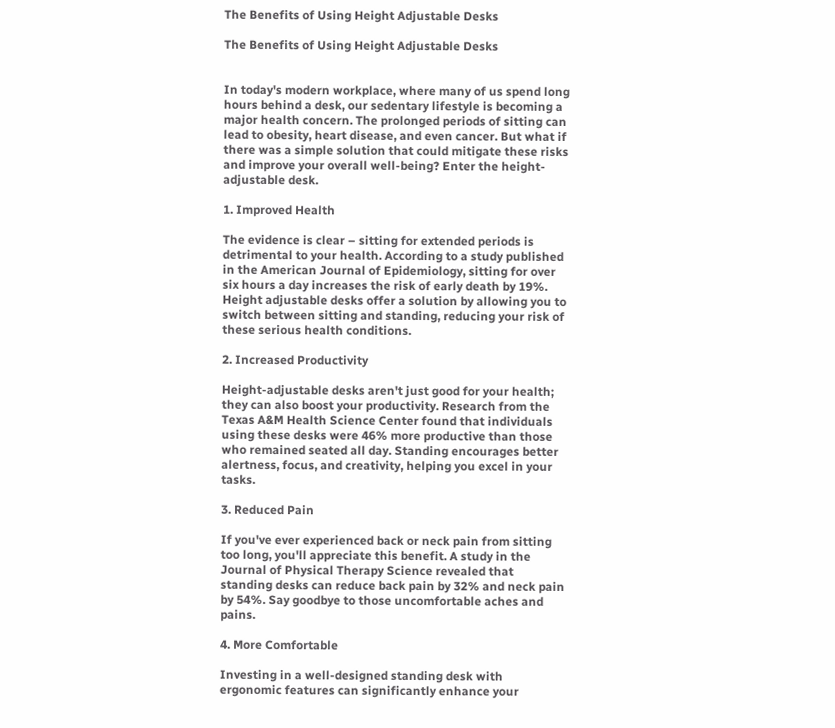The Benefits of Using Height Adjustable Desks

The Benefits of Using Height Adjustable Desks


In today's modern workplace, where many of us spend long hours behind a desk, our sedentary lifestyle is becoming a major health concern. The prolonged periods of sitting can lead to obesity, heart disease, and even cancer. But what if there was a simple solution that could mitigate these risks and improve your overall well-being? Enter the height-adjustable desk.

1. Improved Health

The evidence is clear – sitting for extended periods is detrimental to your health. According to a study published in the American Journal of Epidemiology, sitting for over six hours a day increases the risk of early death by 19%. Height adjustable desks offer a solution by allowing you to switch between sitting and standing, reducing your risk of these serious health conditions.

2. Increased Productivity

Height-adjustable desks aren't just good for your health; they can also boost your productivity. Research from the Texas A&M Health Science Center found that individuals using these desks were 46% more productive than those who remained seated all day. Standing encourages better alertness, focus, and creativity, helping you excel in your tasks.

3. Reduced Pain

If you've ever experienced back or neck pain from sitting too long, you'll appreciate this benefit. A study in the Journal of Physical Therapy Science revealed that standing desks can reduce back pain by 32% and neck pain by 54%. Say goodbye to those uncomfortable aches and pains.

4. More Comfortable

Investing in a well-designed standing desk with ergonomic features can significantly enhance your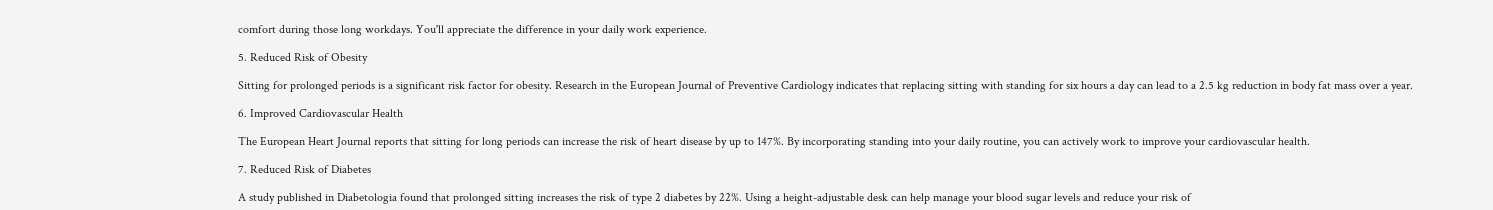comfort during those long workdays. You'll appreciate the difference in your daily work experience.

5. Reduced Risk of Obesity

Sitting for prolonged periods is a significant risk factor for obesity. Research in the European Journal of Preventive Cardiology indicates that replacing sitting with standing for six hours a day can lead to a 2.5 kg reduction in body fat mass over a year.

6. Improved Cardiovascular Health

The European Heart Journal reports that sitting for long periods can increase the risk of heart disease by up to 147%. By incorporating standing into your daily routine, you can actively work to improve your cardiovascular health.

7. Reduced Risk of Diabetes

A study published in Diabetologia found that prolonged sitting increases the risk of type 2 diabetes by 22%. Using a height-adjustable desk can help manage your blood sugar levels and reduce your risk of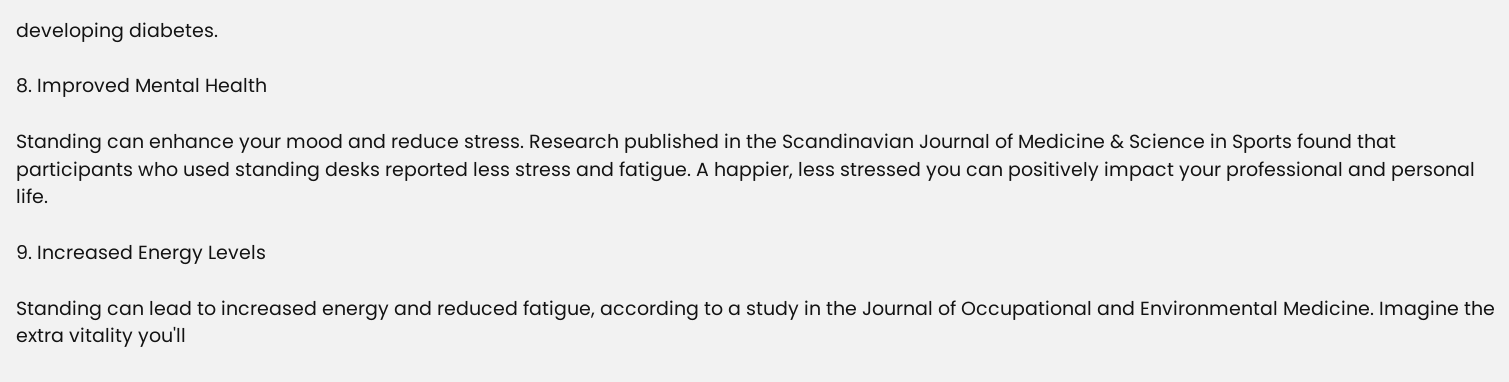developing diabetes.

8. Improved Mental Health

Standing can enhance your mood and reduce stress. Research published in the Scandinavian Journal of Medicine & Science in Sports found that participants who used standing desks reported less stress and fatigue. A happier, less stressed you can positively impact your professional and personal life.

9. Increased Energy Levels

Standing can lead to increased energy and reduced fatigue, according to a study in the Journal of Occupational and Environmental Medicine. Imagine the extra vitality you'll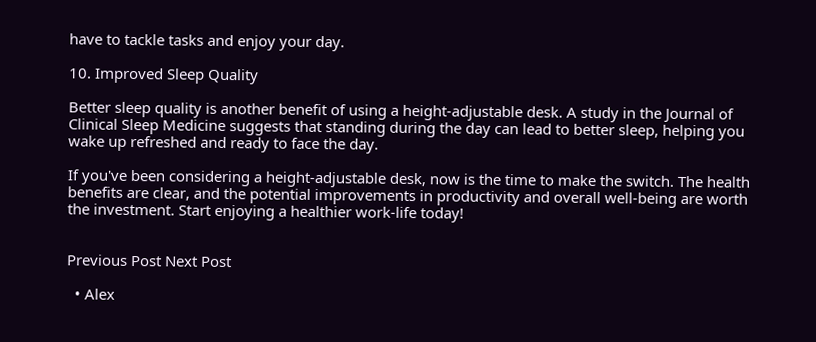have to tackle tasks and enjoy your day.

10. Improved Sleep Quality

Better sleep quality is another benefit of using a height-adjustable desk. A study in the Journal of Clinical Sleep Medicine suggests that standing during the day can lead to better sleep, helping you wake up refreshed and ready to face the day.

If you've been considering a height-adjustable desk, now is the time to make the switch. The health benefits are clear, and the potential improvements in productivity and overall well-being are worth the investment. Start enjoying a healthier work-life today!


Previous Post Next Post

  • Alex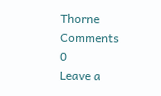Thorne
Comments 0
Leave a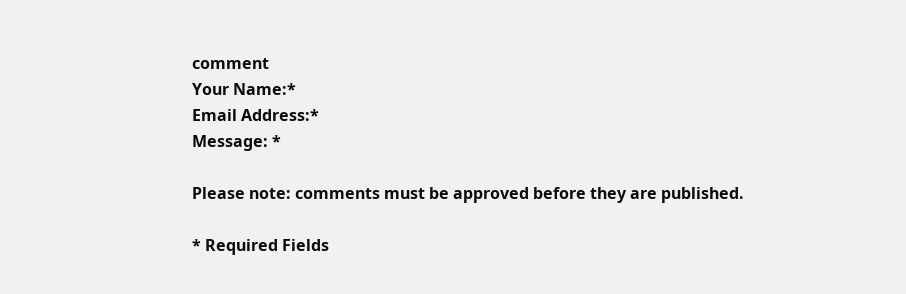comment
Your Name:*
Email Address:*
Message: *

Please note: comments must be approved before they are published.

* Required Fields